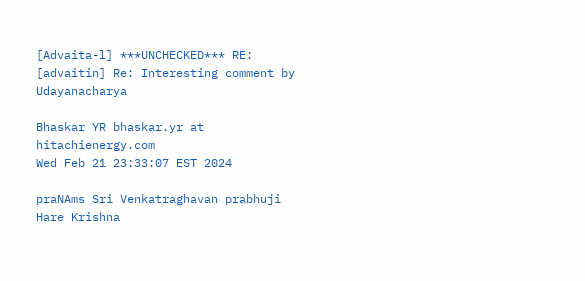[Advaita-l] ***UNCHECKED*** RE: [advaitin] Re: Interesting comment by Udayanacharya

Bhaskar YR bhaskar.yr at hitachienergy.com
Wed Feb 21 23:33:07 EST 2024

praNAms Sri Venkatraghavan prabhuji
Hare Krishna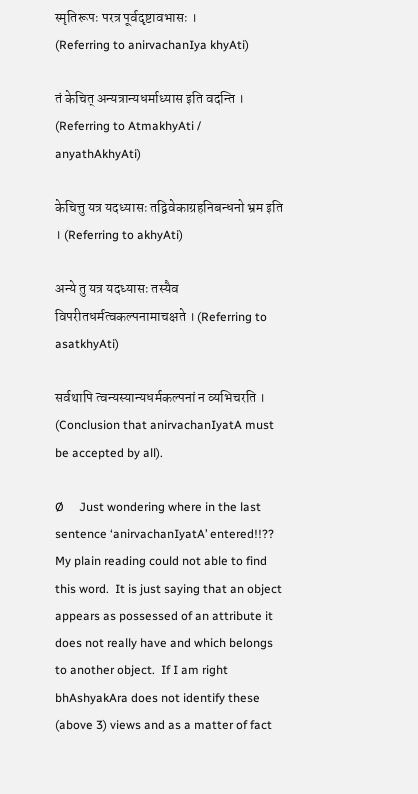स्मृतिरूपः परत्र पूर्वदृष्टावभासः ।
(Referring to anirvachanIya khyAti)

तं केचित् अन्यत्रान्यधर्माध्यास इति वदन्ति । (Referring to AtmakhyAti / anyathAkhyAti)

केचित्तु यत्र यदध्यासः तद्विवेकाग्रहनिबन्धनो भ्रम इति । (Referring to akhyAti)

अन्ये तु यत्र यदध्यासः तस्यैव विपरीतधर्मत्वकल्पनामाचक्षते । (Referring to asatkhyAti)

सर्वथापि त्वन्यस्यान्यधर्मकल्पनां न व्यभिचरति । (Conclusion that anirvachanIyatA must be accepted by all).

Ø     Just wondering where in the last sentence ‘anirvachanIyatA’ entered!!??  My plain reading could not able to find this word.  It is just saying that an object appears as possessed of an attribute it does not really have and which belongs to another object.  If I am right bhAshyakAra does not identify these (above 3) views and as a matter of fact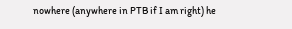nowhere (anywhere in PTB if I am right) he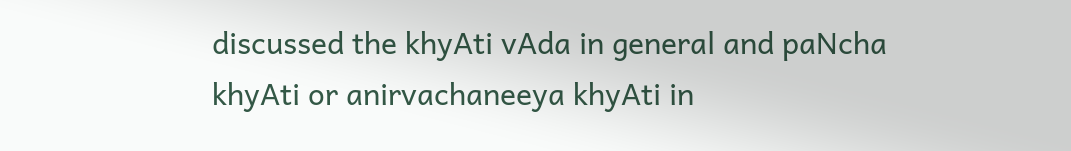discussed the khyAti vAda in general and paNcha khyAti or anirvachaneeya khyAti in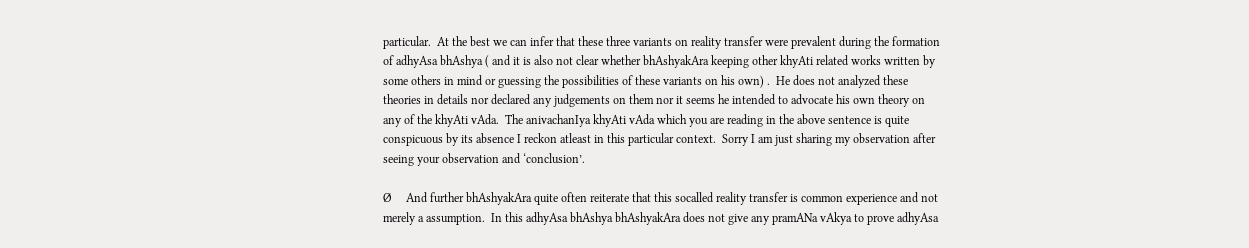particular.  At the best we can infer that these three variants on reality transfer were prevalent during the formation of adhyAsa bhAshya ( and it is also not clear whether bhAshyakAra keeping other khyAti related works written by some others in mind or guessing the possibilities of these variants on his own) .  He does not analyzed these theories in details nor declared any judgements on them nor it seems he intended to advocate his own theory on any of the khyAti vAda.  The anivachanIya khyAti vAda which you are reading in the above sentence is quite conspicuous by its absence I reckon atleast in this particular context.  Sorry I am just sharing my observation after seeing your observation and ‘conclusion’.

Ø     And further bhAshyakAra quite often reiterate that this socalled reality transfer is common experience and not merely a assumption.  In this adhyAsa bhAshya bhAshyakAra does not give any pramANa vAkya to prove adhyAsa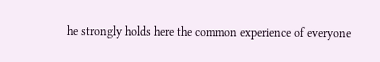he strongly holds here the common experience of everyone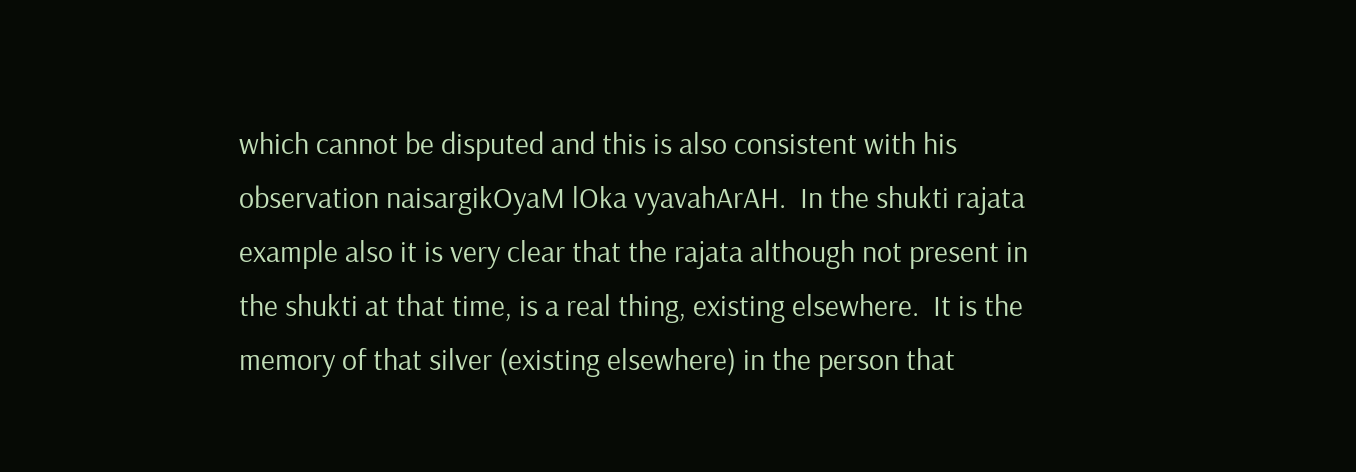which cannot be disputed and this is also consistent with his observation naisargikOyaM lOka vyavahArAH.  In the shukti rajata example also it is very clear that the rajata although not present in the shukti at that time, is a real thing, existing elsewhere.  It is the memory of that silver (existing elsewhere) in the person that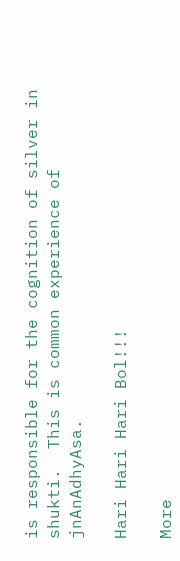is responsible for the cognition of silver in shukti.  This is common experience of jnAnAdhyAsa.

Hari Hari Hari Bol!!!

More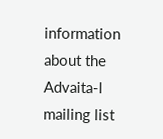information about the Advaita-l mailing list